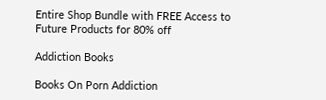Entire Shop Bundle with FREE Access to Future Products for 80% off

Addiction Books

Books On Porn Addiction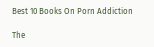Best 10 Books On Porn Addiction

The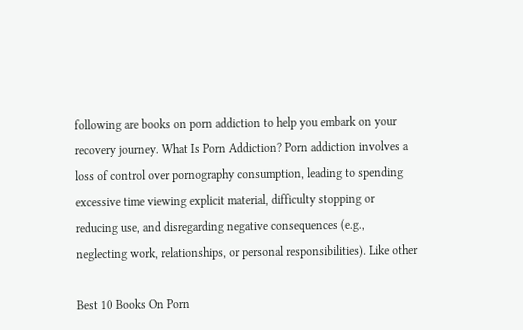following are books on porn addiction to help you embark on your recovery journey. What Is Porn Addiction? Porn addiction involves a loss of control over pornography consumption, leading to spending excessive time viewing explicit material, difficulty stopping or reducing use, and disregarding negative consequences (e.g., neglecting work, relationships, or personal responsibilities). Like other

Best 10 Books On Porn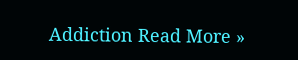Addiction Read More »